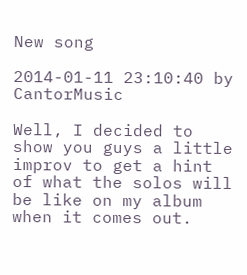New song

2014-01-11 23:10:40 by CantorMusic

Well, I decided to show you guys a little improv to get a hint of what the solos will be like on my album when it comes out.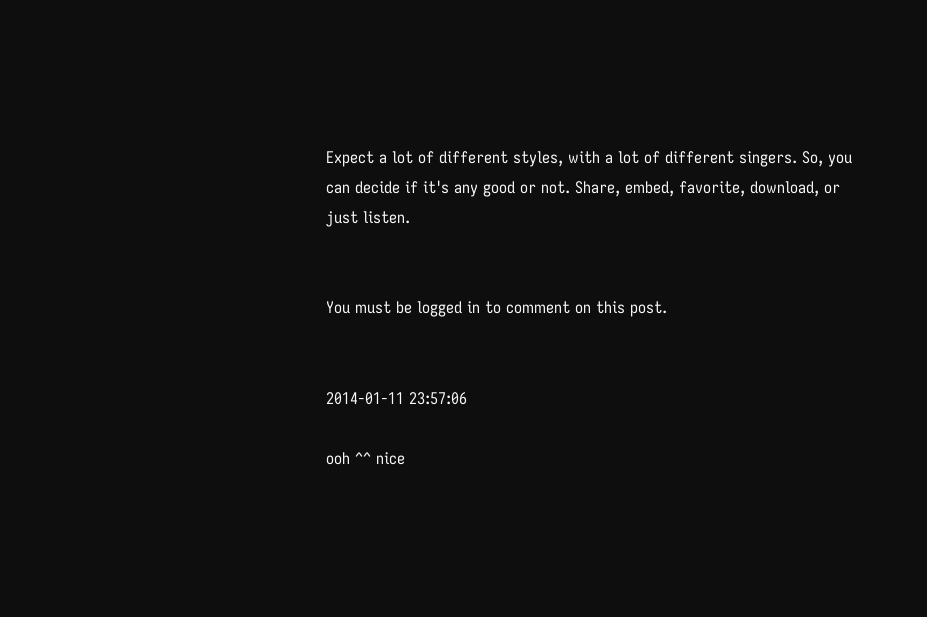Expect a lot of different styles, with a lot of different singers. So, you can decide if it's any good or not. Share, embed, favorite, download, or just listen.


You must be logged in to comment on this post.


2014-01-11 23:57:06

ooh ^^ nice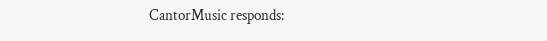CantorMusic responds: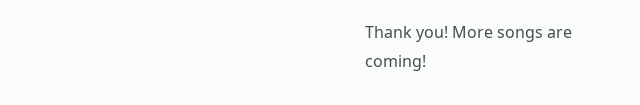Thank you! More songs are coming!